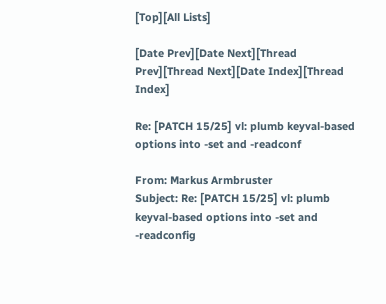[Top][All Lists]

[Date Prev][Date Next][Thread Prev][Thread Next][Date Index][Thread Index]

Re: [PATCH 15/25] vl: plumb keyval-based options into -set and -readconf

From: Markus Armbruster
Subject: Re: [PATCH 15/25] vl: plumb keyval-based options into -set and -readconfig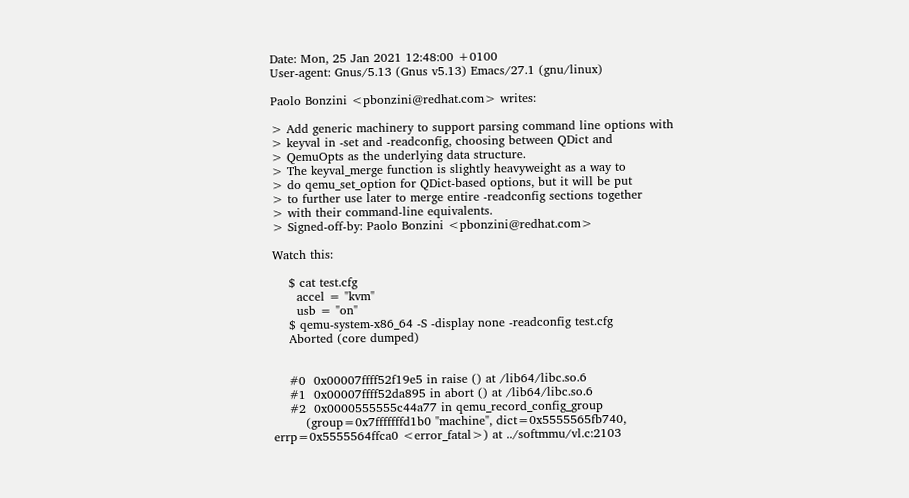Date: Mon, 25 Jan 2021 12:48:00 +0100
User-agent: Gnus/5.13 (Gnus v5.13) Emacs/27.1 (gnu/linux)

Paolo Bonzini <pbonzini@redhat.com> writes:

> Add generic machinery to support parsing command line options with
> keyval in -set and -readconfig, choosing between QDict and
> QemuOpts as the underlying data structure.
> The keyval_merge function is slightly heavyweight as a way to
> do qemu_set_option for QDict-based options, but it will be put
> to further use later to merge entire -readconfig sections together
> with their command-line equivalents.
> Signed-off-by: Paolo Bonzini <pbonzini@redhat.com>

Watch this:

    $ cat test.cfg
      accel = "kvm"
      usb = "on"
    $ qemu-system-x86_64 -S -display none -readconfig test.cfg
    Aborted (core dumped)


    #0  0x00007ffff52f19e5 in raise () at /lib64/libc.so.6
    #1  0x00007ffff52da895 in abort () at /lib64/libc.so.6
    #2  0x0000555555c44a77 in qemu_record_config_group
        (group=0x7fffffffd1b0 "machine", dict=0x5555565fb740,
errp=0x5555564ffca0 <error_fatal>) at ../softmmu/vl.c:2103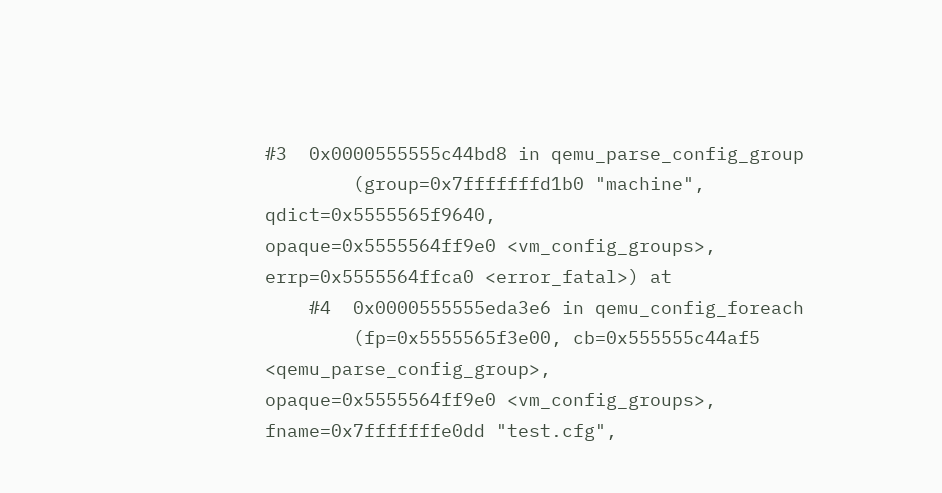#3  0x0000555555c44bd8 in qemu_parse_config_group
        (group=0x7fffffffd1b0 "machine", qdict=0x5555565f9640,
opaque=0x5555564ff9e0 <vm_config_groups>, errp=0x5555564ffca0 <error_fatal>) at
    #4  0x0000555555eda3e6 in qemu_config_foreach
        (fp=0x5555565f3e00, cb=0x555555c44af5 <qemu_parse_config_group>,
opaque=0x5555564ff9e0 <vm_config_groups>, fname=0x7fffffffe0dd "test.cfg",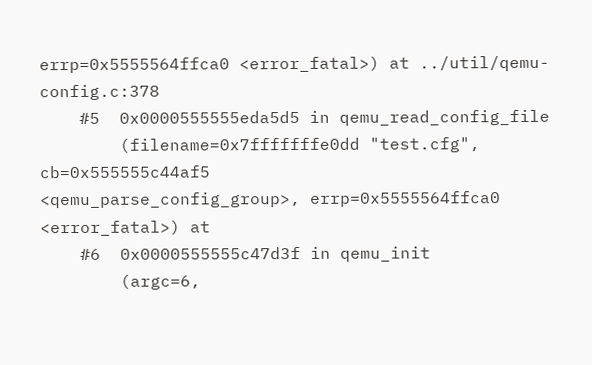errp=0x5555564ffca0 <error_fatal>) at ../util/qemu-config.c:378
    #5  0x0000555555eda5d5 in qemu_read_config_file
        (filename=0x7fffffffe0dd "test.cfg", cb=0x555555c44af5
<qemu_parse_config_group>, errp=0x5555564ffca0 <error_fatal>) at
    #6  0x0000555555c47d3f in qemu_init
        (argc=6,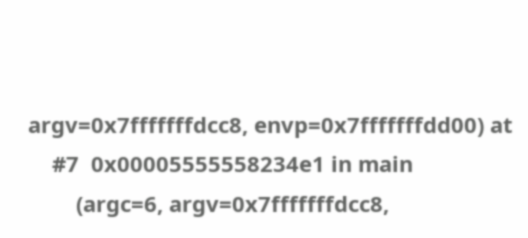argv=0x7fffffffdcc8, envp=0x7fffffffdd00) at
    #7  0x00005555558234e1 in main
        (argc=6, argv=0x7fffffffdcc8,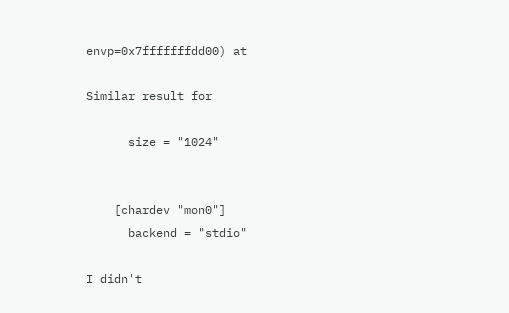envp=0x7fffffffdd00) at

Similar result for

      size = "1024"


    [chardev "mon0"]
      backend = "stdio"

I didn't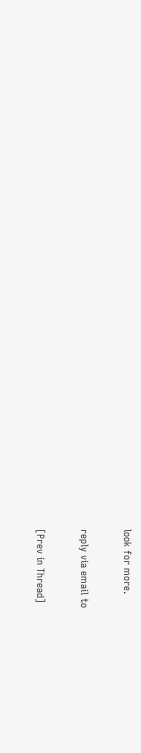look for more.

reply via email to

[Prev in Thread]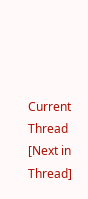Current Thread [Next in Thread]